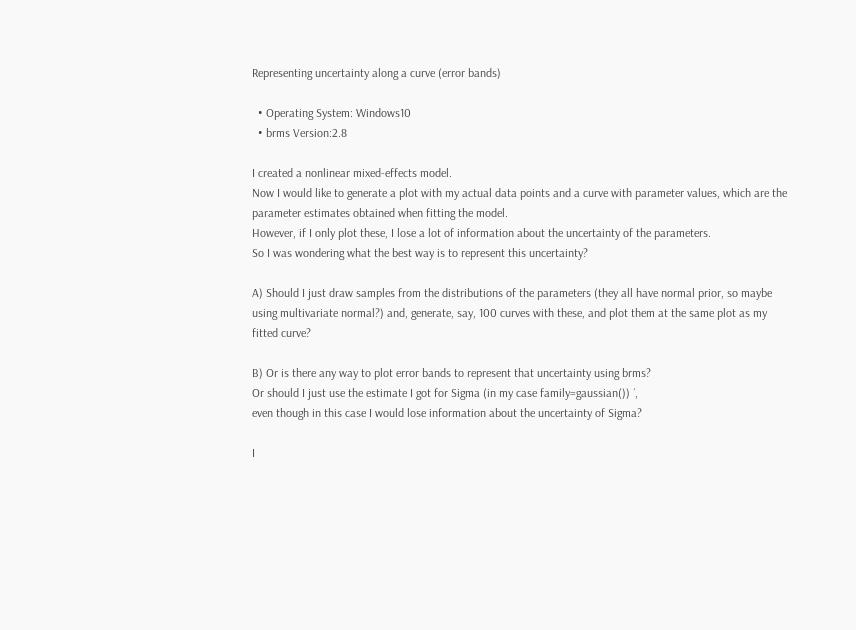Representing uncertainty along a curve (error bands)

  • Operating System: Windows10
  • brms Version:2.8

I created a nonlinear mixed-effects model.
Now I would like to generate a plot with my actual data points and a curve with parameter values, which are the parameter estimates obtained when fitting the model.
However, if I only plot these, I lose a lot of information about the uncertainty of the parameters.
So I was wondering what the best way is to represent this uncertainty?

A) Should I just draw samples from the distributions of the parameters (they all have normal prior, so maybe using multivariate normal?) and, generate, say, 100 curves with these, and plot them at the same plot as my fitted curve?

B) Or is there any way to plot error bands to represent that uncertainty using brms?
Or should I just use the estimate I got for Sigma (in my case family=gaussian()) ´,
even though in this case I would lose information about the uncertainty of Sigma?

I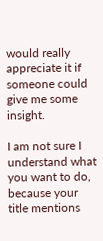would really appreciate it if someone could give me some insight.

I am not sure I understand what you want to do, because your title mentions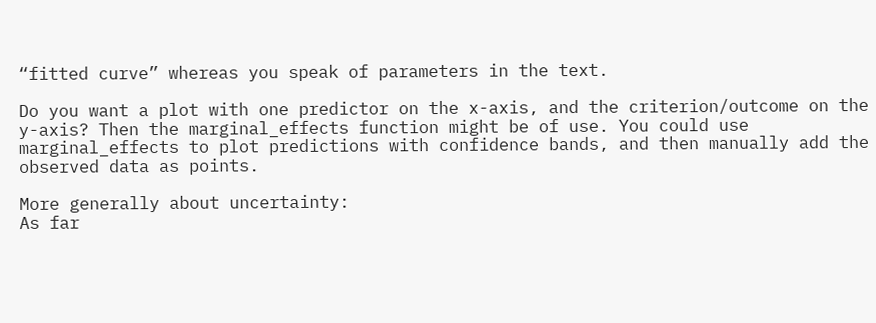“fitted curve” whereas you speak of parameters in the text.

Do you want a plot with one predictor on the x-axis, and the criterion/outcome on the y-axis? Then the marginal_effects function might be of use. You could use marginal_effects to plot predictions with confidence bands, and then manually add the observed data as points.

More generally about uncertainty:
As far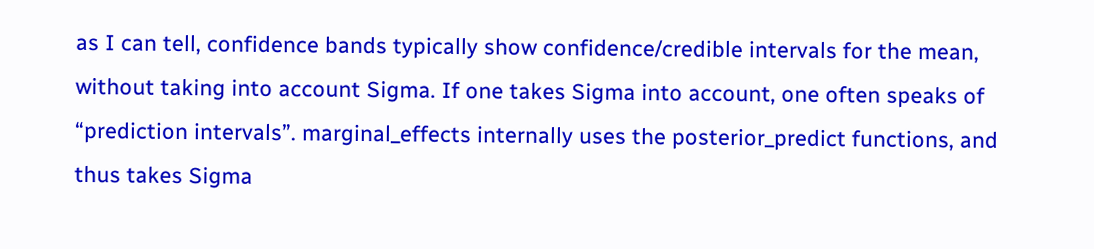as I can tell, confidence bands typically show confidence/credible intervals for the mean, without taking into account Sigma. If one takes Sigma into account, one often speaks of “prediction intervals”. marginal_effects internally uses the posterior_predict functions, and thus takes Sigma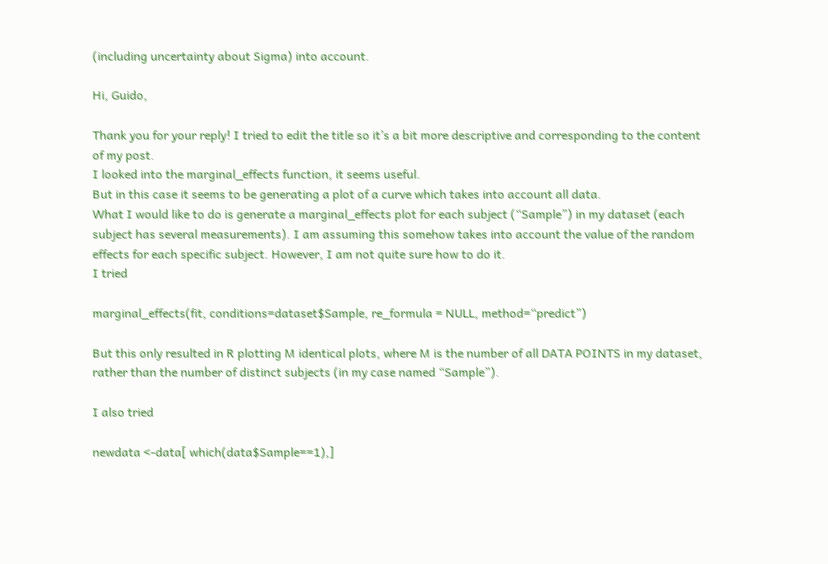(including uncertainty about Sigma) into account.

Hi, Guido,

Thank you for your reply! I tried to edit the title so it’s a bit more descriptive and corresponding to the content of my post.
I looked into the marginal_effects function, it seems useful.
But in this case it seems to be generating a plot of a curve which takes into account all data.
What I would like to do is generate a marginal_effects plot for each subject (“Sample”) in my dataset (each subject has several measurements). I am assuming this somehow takes into account the value of the random effects for each specific subject. However, I am not quite sure how to do it.
I tried

marginal_effects(fit, conditions=dataset$Sample, re_formula = NULL, method=“predict”)

But this only resulted in R plotting M identical plots, where M is the number of all DATA POINTS in my dataset, rather than the number of distinct subjects (in my case named “Sample”).

I also tried

newdata <-data[ which(data$Sample==1),]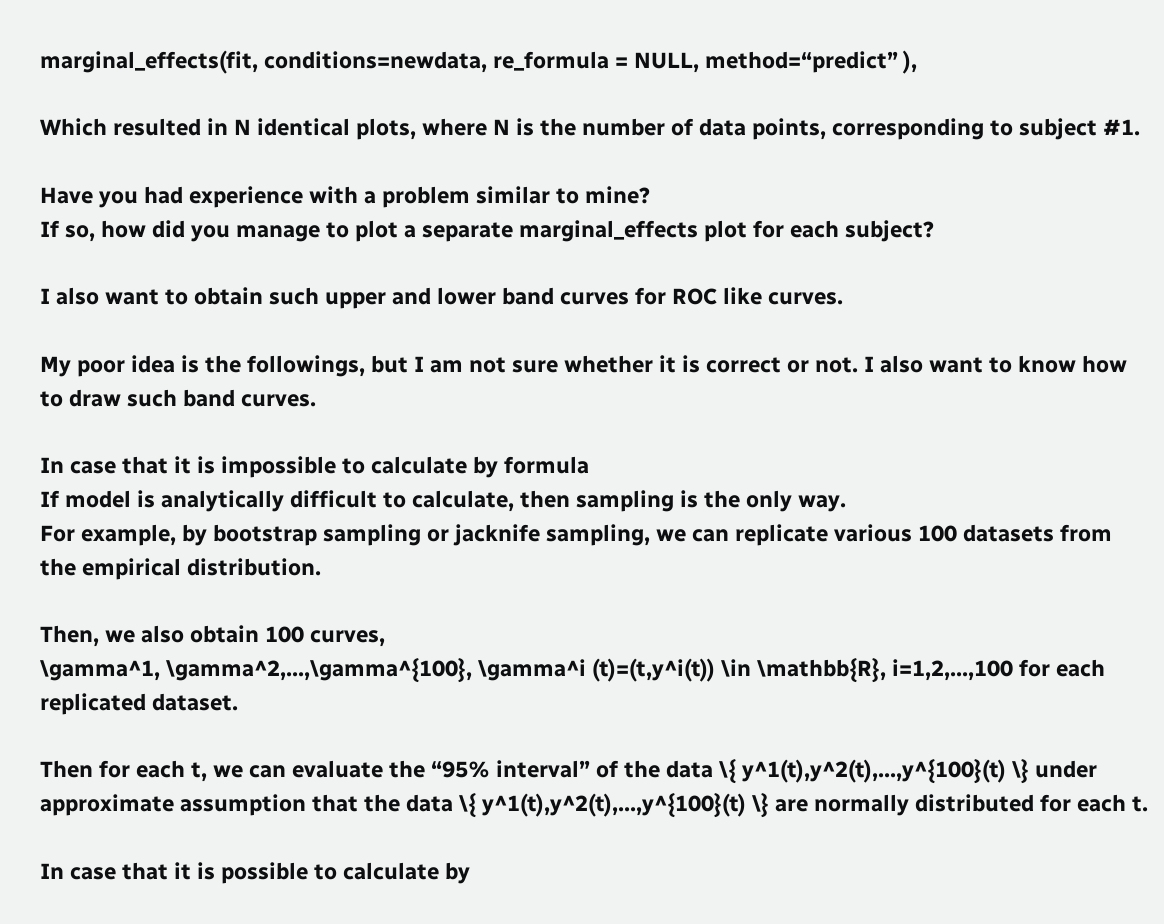marginal_effects(fit, conditions=newdata, re_formula = NULL, method=“predict” ),

Which resulted in N identical plots, where N is the number of data points, corresponding to subject #1.

Have you had experience with a problem similar to mine?
If so, how did you manage to plot a separate marginal_effects plot for each subject?

I also want to obtain such upper and lower band curves for ROC like curves.

My poor idea is the followings, but I am not sure whether it is correct or not. I also want to know how to draw such band curves.

In case that it is impossible to calculate by formula
If model is analytically difficult to calculate, then sampling is the only way.
For example, by bootstrap sampling or jacknife sampling, we can replicate various 100 datasets from the empirical distribution.

Then, we also obtain 100 curves,
\gamma^1, \gamma^2,...,\gamma^{100}, \gamma^i (t)=(t,y^i(t)) \in \mathbb{R}, i=1,2,...,100 for each replicated dataset.

Then for each t, we can evaluate the “95% interval” of the data \{ y^1(t),y^2(t),...,y^{100}(t) \} under approximate assumption that the data \{ y^1(t),y^2(t),...,y^{100}(t) \} are normally distributed for each t.

In case that it is possible to calculate by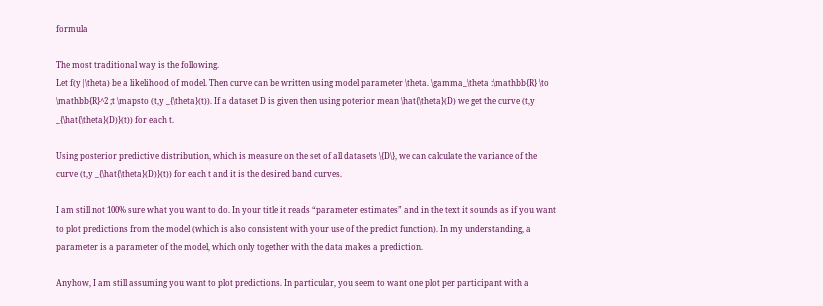formula

The most traditional way is the following.
Let f(y|\theta) be a likelihood of model. Then curve can be written using model parameter \theta. \gamma_\theta :\mathbb{R} \to \mathbb{R}^2 ;t \mapsto (t,y _{\theta}(t)). If a dataset D is given then using poterior mean \hat{\theta}(D) we get the curve (t,y _{\hat{\theta}(D)}(t)) for each t.

Using posterior predictive distribution, which is measure on the set of all datasets \{D\}, we can calculate the variance of the curve (t,y _{\hat{\theta}(D)}(t)) for each t and it is the desired band curves.

I am still not 100% sure what you want to do. In your title it reads “parameter estimates” and in the text it sounds as if you want to plot predictions from the model (which is also consistent with your use of the predict function). In my understanding, a parameter is a parameter of the model, which only together with the data makes a prediction.

Anyhow, I am still assuming you want to plot predictions. In particular, you seem to want one plot per participant with a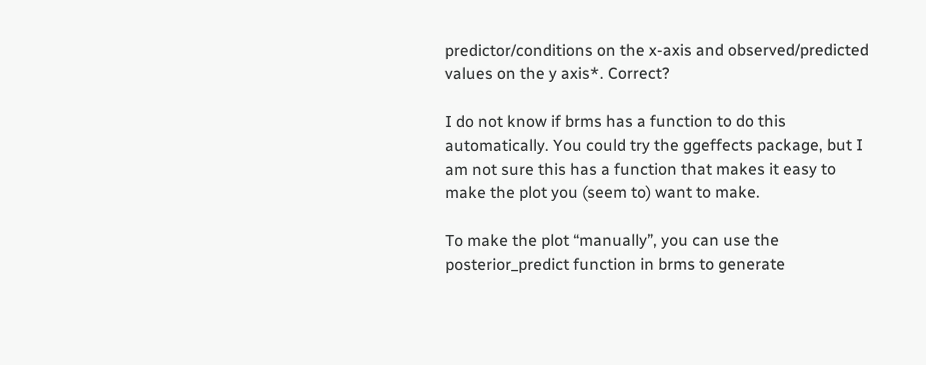predictor/conditions on the x-axis and observed/predicted values on the y axis*. Correct?

I do not know if brms has a function to do this automatically. You could try the ggeffects package, but I am not sure this has a function that makes it easy to make the plot you (seem to) want to make.

To make the plot “manually”, you can use the posterior_predict function in brms to generate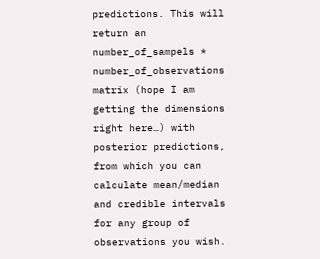predictions. This will return an number_of_sampels * number_of_observations matrix (hope I am getting the dimensions right here…) with posterior predictions, from which you can calculate mean/median and credible intervals for any group of observations you wish.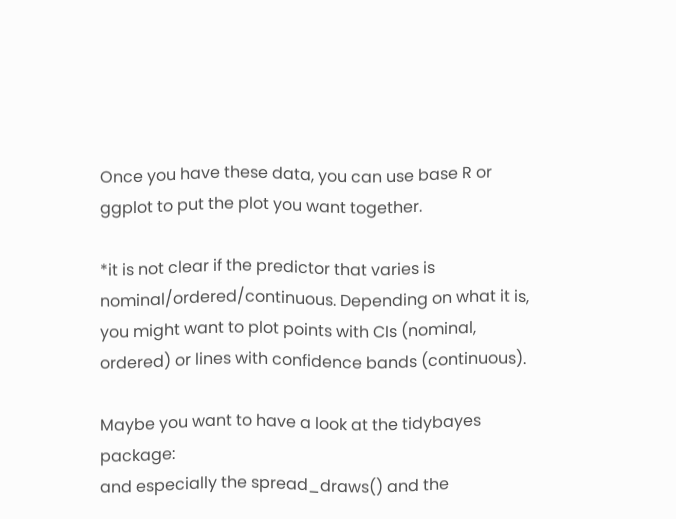Once you have these data, you can use base R or ggplot to put the plot you want together.

*it is not clear if the predictor that varies is nominal/ordered/continuous. Depending on what it is, you might want to plot points with CIs (nominal, ordered) or lines with confidence bands (continuous).

Maybe you want to have a look at the tidybayes package:
and especially the spread_draws() and the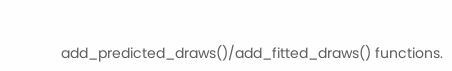add_predicted_draws()/add_fitted_draws() functions.